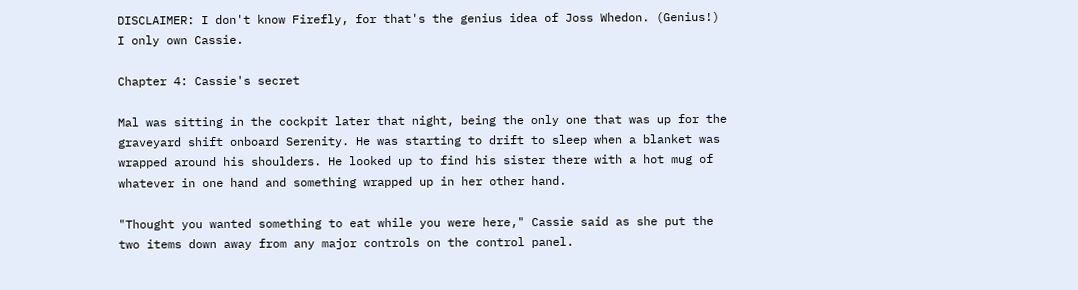DISCLAIMER: I don't know Firefly, for that's the genius idea of Joss Whedon. (Genius!) I only own Cassie.

Chapter 4: Cassie's secret

Mal was sitting in the cockpit later that night, being the only one that was up for the graveyard shift onboard Serenity. He was starting to drift to sleep when a blanket was wrapped around his shoulders. He looked up to find his sister there with a hot mug of whatever in one hand and something wrapped up in her other hand.

"Thought you wanted something to eat while you were here," Cassie said as she put the two items down away from any major controls on the control panel.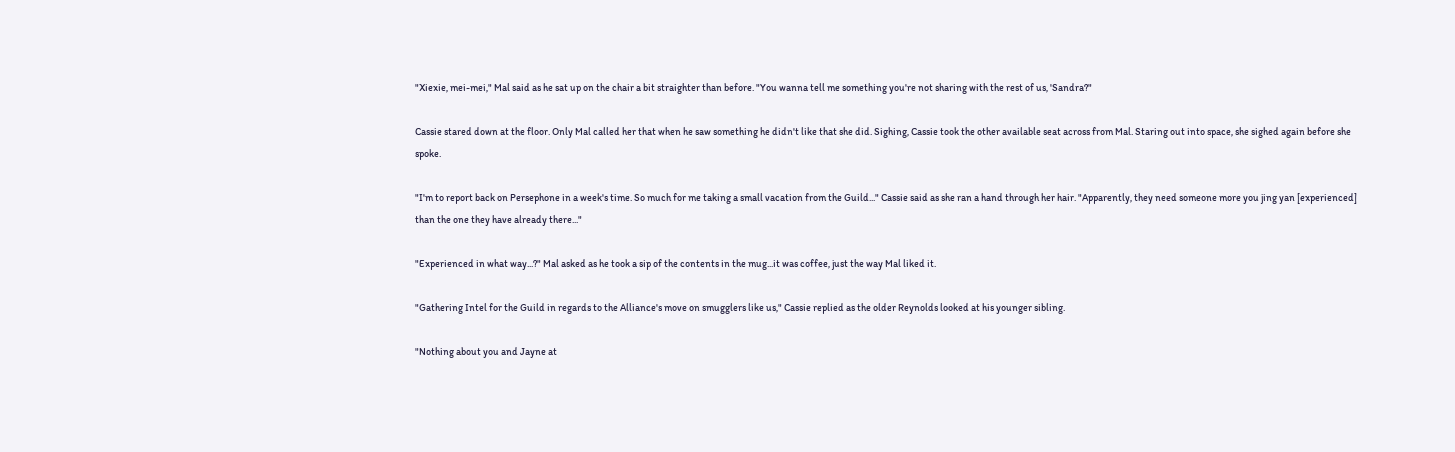"Xiexie, mei-mei," Mal said as he sat up on the chair a bit straighter than before. "You wanna tell me something you're not sharing with the rest of us, 'Sandra?"

Cassie stared down at the floor. Only Mal called her that when he saw something he didn't like that she did. Sighing, Cassie took the other available seat across from Mal. Staring out into space, she sighed again before she spoke.

"I'm to report back on Persephone in a week's time. So much for me taking a small vacation from the Guild..." Cassie said as she ran a hand through her hair. "Apparently, they need someone more you jing yan [experienced] than the one they have already there..."

"Experienced in what way...?" Mal asked as he took a sip of the contents in the mug...it was coffee, just the way Mal liked it.

"Gathering Intel for the Guild in regards to the Alliance's move on smugglers like us," Cassie replied as the older Reynolds looked at his younger sibling.

"Nothing about you and Jayne at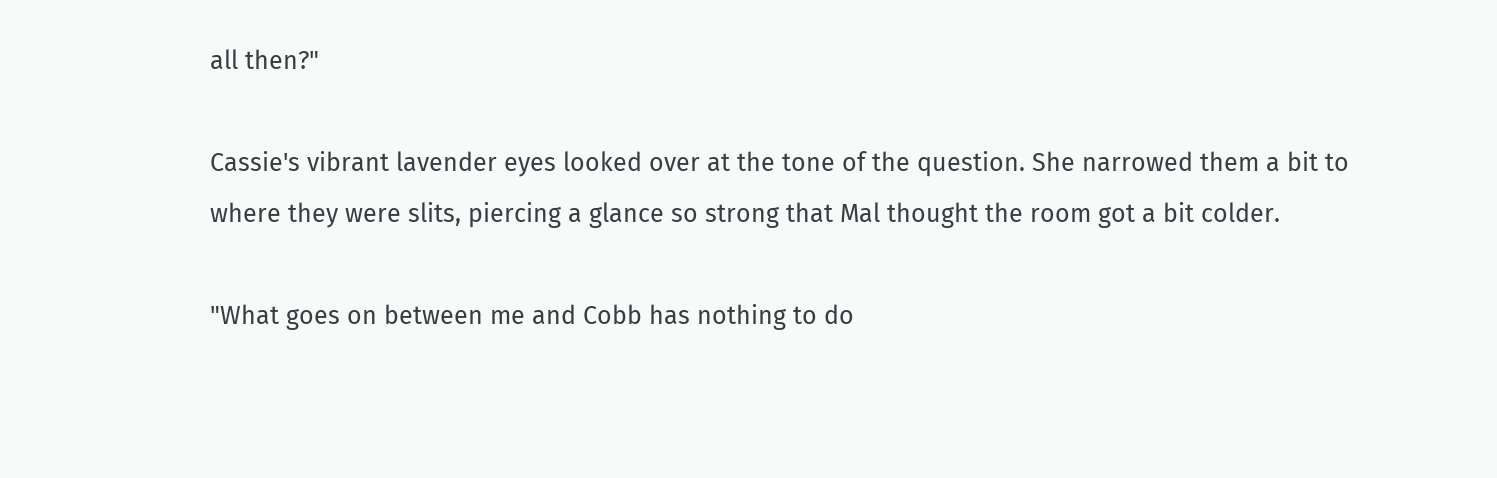all then?"

Cassie's vibrant lavender eyes looked over at the tone of the question. She narrowed them a bit to where they were slits, piercing a glance so strong that Mal thought the room got a bit colder.

"What goes on between me and Cobb has nothing to do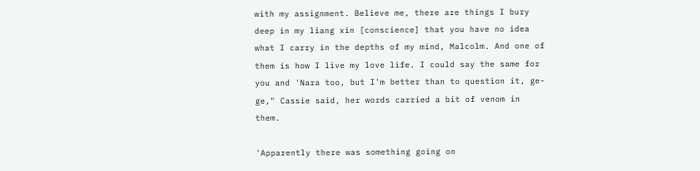with my assignment. Believe me, there are things I bury deep in my liang xin [conscience] that you have no idea what I carry in the depths of my mind, Malcolm. And one of them is how I live my love life. I could say the same for you and 'Nara too, but I'm better than to question it, ge-ge," Cassie said, her words carried a bit of venom in them.

'Apparently there was something going on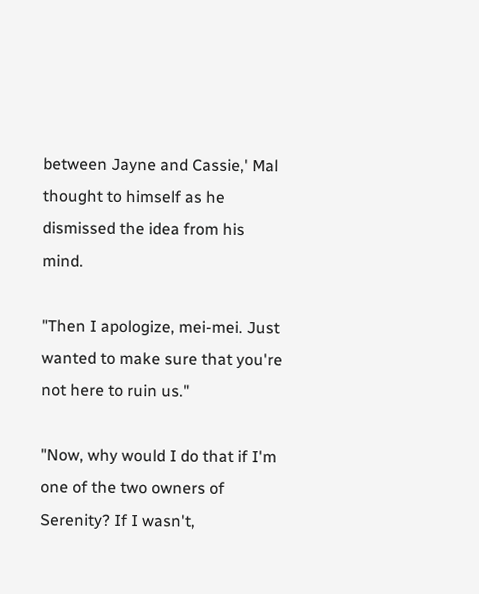between Jayne and Cassie,' Mal thought to himself as he dismissed the idea from his mind.

"Then I apologize, mei-mei. Just wanted to make sure that you're not here to ruin us."

"Now, why would I do that if I'm one of the two owners of Serenity? If I wasn't,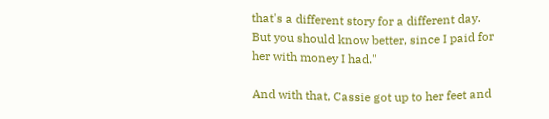that's a different story for a different day. But you should know better, since I paid for her with money I had."

And with that, Cassie got up to her feet and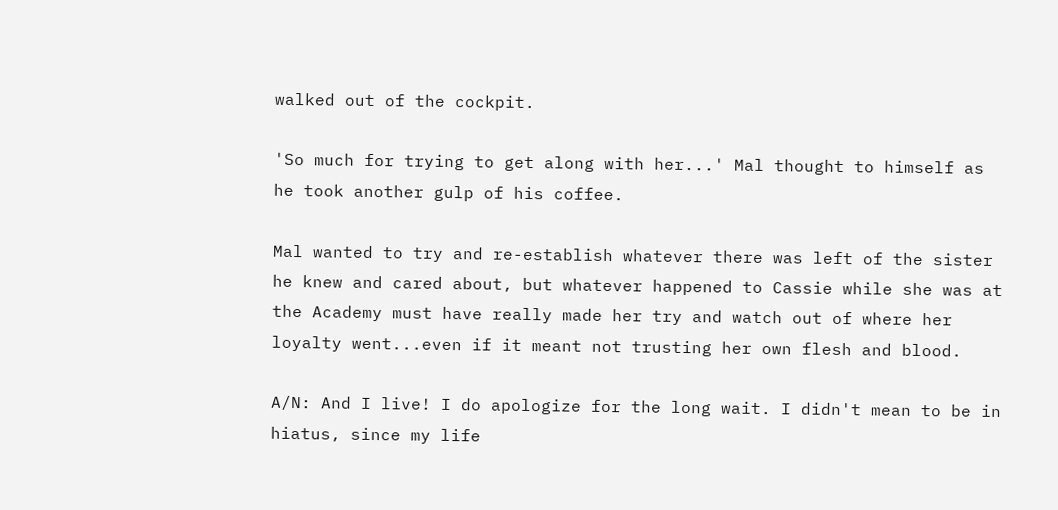walked out of the cockpit.

'So much for trying to get along with her...' Mal thought to himself as he took another gulp of his coffee.

Mal wanted to try and re-establish whatever there was left of the sister he knew and cared about, but whatever happened to Cassie while she was at the Academy must have really made her try and watch out of where her loyalty went...even if it meant not trusting her own flesh and blood.

A/N: And I live! I do apologize for the long wait. I didn't mean to be in hiatus, since my life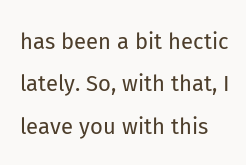has been a bit hectic lately. So, with that, I leave you with this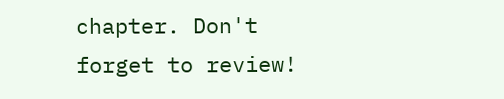chapter. Don't forget to review!